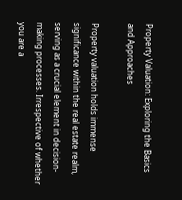Property Valuation: Exploring the Basics and Approaches

Property valuation holds immense significance within the real estate realm, serving as a crucial element in decision-making processes. Irrespective of whether you are a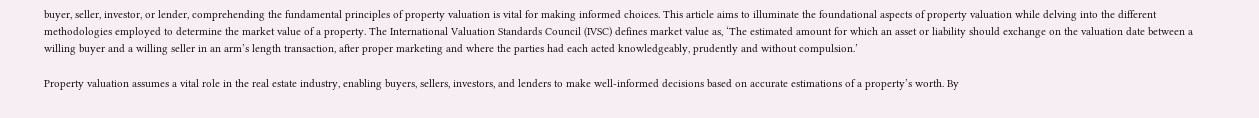buyer, seller, investor, or lender, comprehending the fundamental principles of property valuation is vital for making informed choices. This article aims to illuminate the foundational aspects of property valuation while delving into the different methodologies employed to determine the market value of a property. The International Valuation Standards Council (IVSC) defines market value as, ‘The estimated amount for which an asset or liability should exchange on the valuation date between a willing buyer and a willing seller in an arm’s length transaction, after proper marketing and where the parties had each acted knowledgeably, prudently and without compulsion.’

Property valuation assumes a vital role in the real estate industry, enabling buyers, sellers, investors, and lenders to make well-informed decisions based on accurate estimations of a property’s worth. By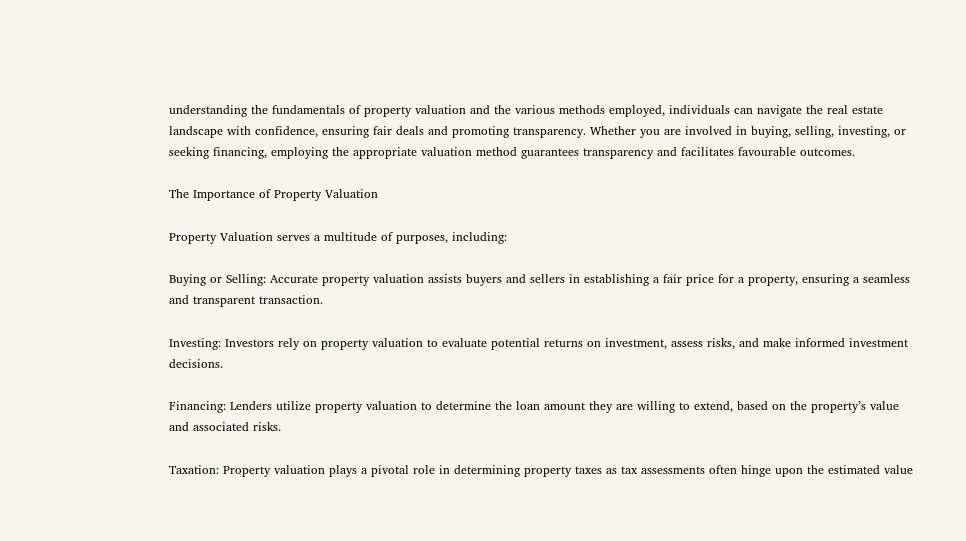understanding the fundamentals of property valuation and the various methods employed, individuals can navigate the real estate landscape with confidence, ensuring fair deals and promoting transparency. Whether you are involved in buying, selling, investing, or seeking financing, employing the appropriate valuation method guarantees transparency and facilitates favourable outcomes.

The Importance of Property Valuation

Property Valuation serves a multitude of purposes, including:

Buying or Selling: Accurate property valuation assists buyers and sellers in establishing a fair price for a property, ensuring a seamless and transparent transaction.

Investing: Investors rely on property valuation to evaluate potential returns on investment, assess risks, and make informed investment decisions.

Financing: Lenders utilize property valuation to determine the loan amount they are willing to extend, based on the property’s value and associated risks.

Taxation: Property valuation plays a pivotal role in determining property taxes as tax assessments often hinge upon the estimated value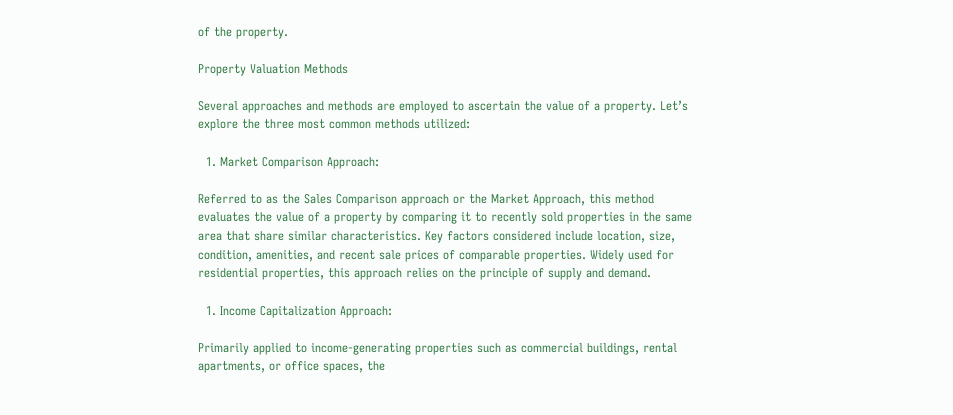of the property.

Property Valuation Methods

Several approaches and methods are employed to ascertain the value of a property. Let’s explore the three most common methods utilized:

  1. Market Comparison Approach:

Referred to as the Sales Comparison approach or the Market Approach, this method evaluates the value of a property by comparing it to recently sold properties in the same area that share similar characteristics. Key factors considered include location, size, condition, amenities, and recent sale prices of comparable properties. Widely used for residential properties, this approach relies on the principle of supply and demand.

  1. Income Capitalization Approach:

Primarily applied to income-generating properties such as commercial buildings, rental apartments, or office spaces, the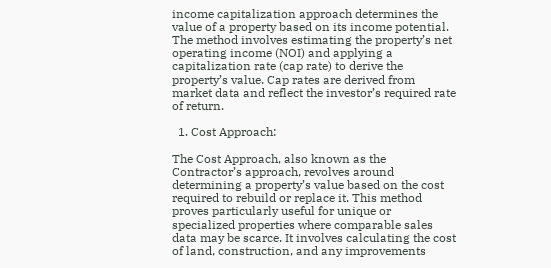income capitalization approach determines the value of a property based on its income potential. The method involves estimating the property’s net operating income (NOI) and applying a capitalization rate (cap rate) to derive the property’s value. Cap rates are derived from market data and reflect the investor’s required rate of return.

  1. Cost Approach:

The Cost Approach, also known as the Contractor’s approach, revolves around determining a property’s value based on the cost required to rebuild or replace it. This method proves particularly useful for unique or specialized properties where comparable sales data may be scarce. It involves calculating the cost of land, construction, and any improvements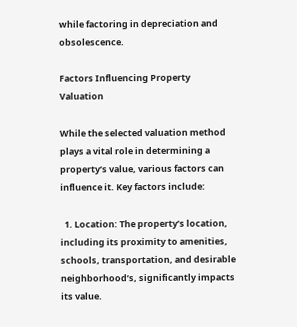while factoring in depreciation and obsolescence.

Factors Influencing Property Valuation

While the selected valuation method plays a vital role in determining a property’s value, various factors can influence it. Key factors include:

  1. Location: The property’s location, including its proximity to amenities, schools, transportation, and desirable neighborhood’s, significantly impacts its value.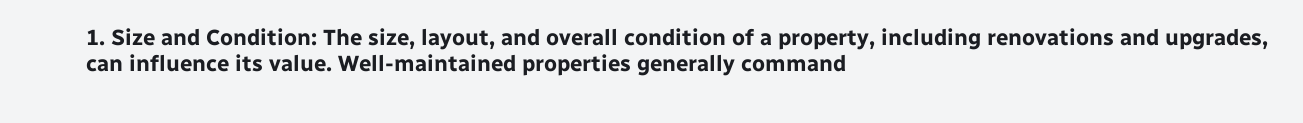1. Size and Condition: The size, layout, and overall condition of a property, including renovations and upgrades, can influence its value. Well-maintained properties generally command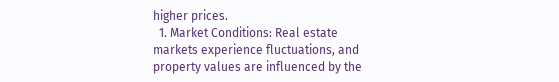higher prices.
  1. Market Conditions: Real estate markets experience fluctuations, and property values are influenced by the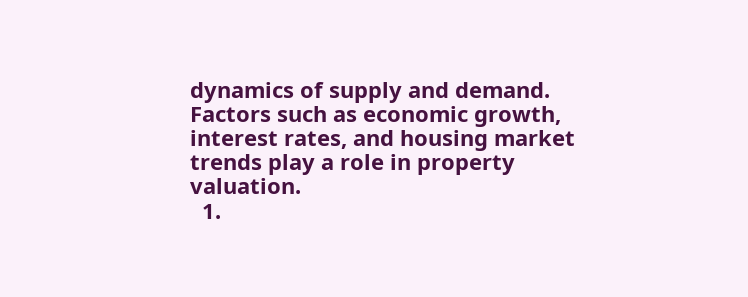dynamics of supply and demand. Factors such as economic growth, interest rates, and housing market trends play a role in property valuation.
  1.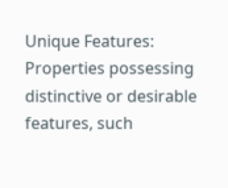Unique Features: Properties possessing distinctive or desirable features, such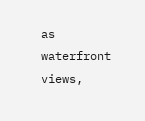as waterfront views,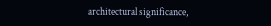architectural significance,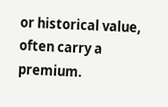or historical value, often carry a premium.